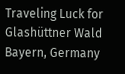Traveling Luck for Glashüttner Wald Bayern, Germany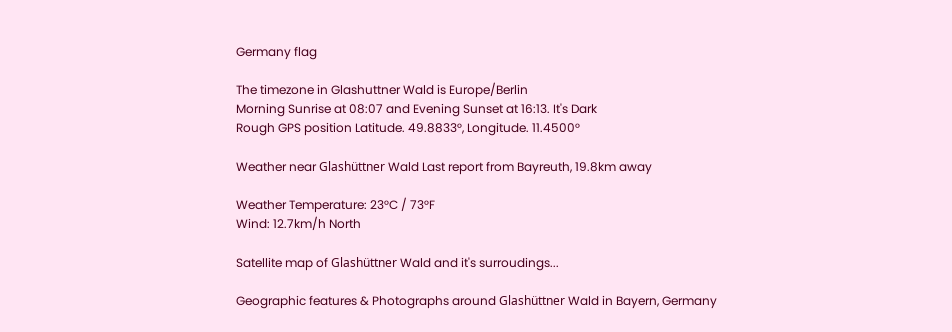Germany flag

The timezone in Glashuttner Wald is Europe/Berlin
Morning Sunrise at 08:07 and Evening Sunset at 16:13. It's Dark
Rough GPS position Latitude. 49.8833°, Longitude. 11.4500°

Weather near Glashüttner Wald Last report from Bayreuth, 19.8km away

Weather Temperature: 23°C / 73°F
Wind: 12.7km/h North

Satellite map of Glashüttner Wald and it's surroudings...

Geographic features & Photographs around Glashüttner Wald in Bayern, Germany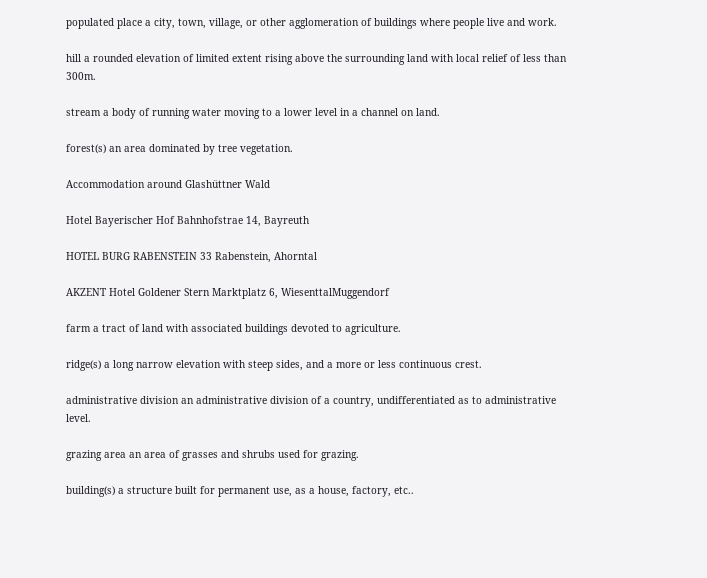populated place a city, town, village, or other agglomeration of buildings where people live and work.

hill a rounded elevation of limited extent rising above the surrounding land with local relief of less than 300m.

stream a body of running water moving to a lower level in a channel on land.

forest(s) an area dominated by tree vegetation.

Accommodation around Glashüttner Wald

Hotel Bayerischer Hof Bahnhofstrae 14, Bayreuth

HOTEL BURG RABENSTEIN 33 Rabenstein, Ahorntal

AKZENT Hotel Goldener Stern Marktplatz 6, WiesenttalMuggendorf

farm a tract of land with associated buildings devoted to agriculture.

ridge(s) a long narrow elevation with steep sides, and a more or less continuous crest.

administrative division an administrative division of a country, undifferentiated as to administrative level.

grazing area an area of grasses and shrubs used for grazing.

building(s) a structure built for permanent use, as a house, factory, etc..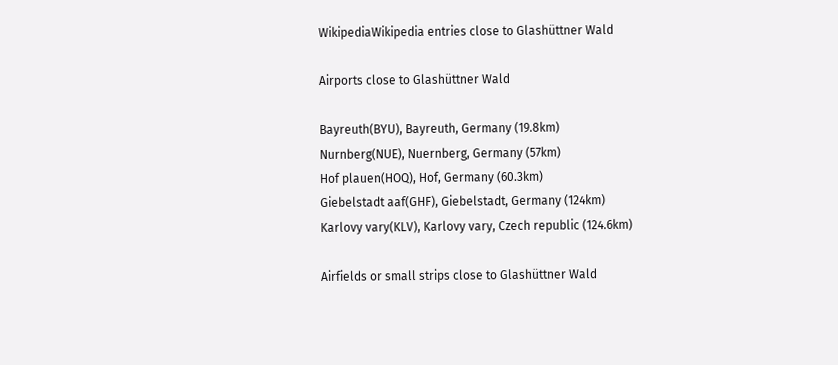WikipediaWikipedia entries close to Glashüttner Wald

Airports close to Glashüttner Wald

Bayreuth(BYU), Bayreuth, Germany (19.8km)
Nurnberg(NUE), Nuernberg, Germany (57km)
Hof plauen(HOQ), Hof, Germany (60.3km)
Giebelstadt aaf(GHF), Giebelstadt, Germany (124km)
Karlovy vary(KLV), Karlovy vary, Czech republic (124.6km)

Airfields or small strips close to Glashüttner Wald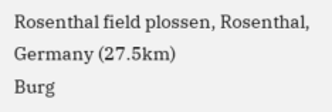Rosenthal field plossen, Rosenthal, Germany (27.5km)
Burg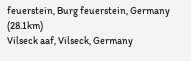feuerstein, Burg feuerstein, Germany (28.1km)
Vilseck aaf, Vilseck, Germany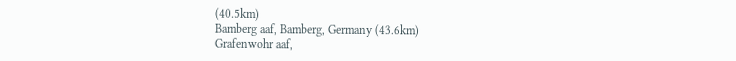(40.5km)
Bamberg aaf, Bamberg, Germany (43.6km)
Grafenwohr aaf,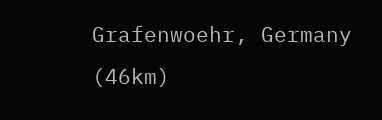Grafenwoehr, Germany (46km)